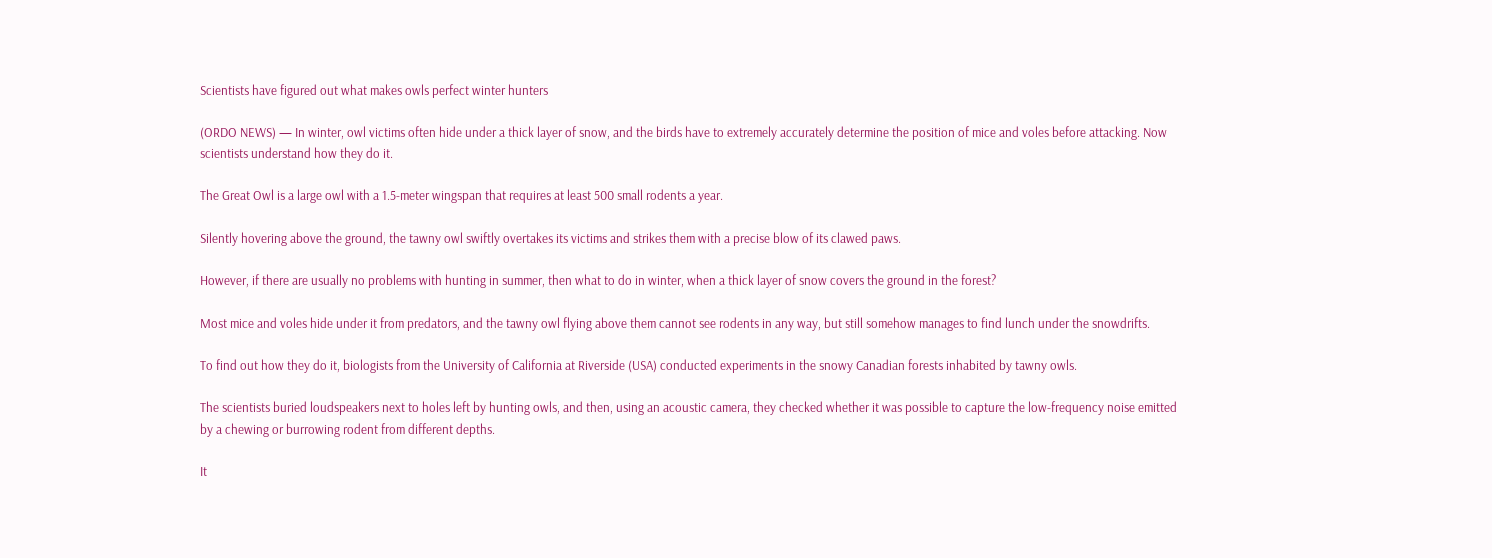Scientists have figured out what makes owls perfect winter hunters

(ORDO NEWS) — In winter, owl victims often hide under a thick layer of snow, and the birds have to extremely accurately determine the position of mice and voles before attacking. Now scientists understand how they do it.

The Great Owl is a large owl with a 1.5-meter wingspan that requires at least 500 small rodents a year.

Silently hovering above the ground, the tawny owl swiftly overtakes its victims and strikes them with a precise blow of its clawed paws.

However, if there are usually no problems with hunting in summer, then what to do in winter, when a thick layer of snow covers the ground in the forest?

Most mice and voles hide under it from predators, and the tawny owl flying above them cannot see rodents in any way, but still somehow manages to find lunch under the snowdrifts.

To find out how they do it, biologists from the University of California at Riverside (USA) conducted experiments in the snowy Canadian forests inhabited by tawny owls.

The scientists buried loudspeakers next to holes left by hunting owls, and then, using an acoustic camera, they checked whether it was possible to capture the low-frequency noise emitted by a chewing or burrowing rodent from different depths.

It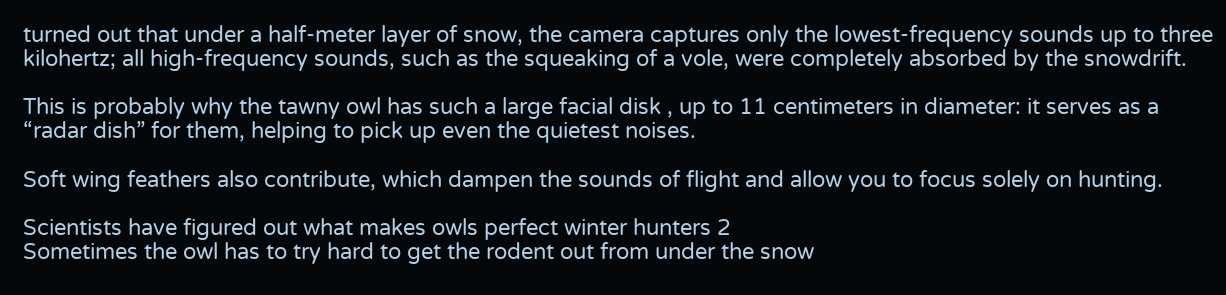turned out that under a half-meter layer of snow, the camera captures only the lowest-frequency sounds up to three kilohertz; all high-frequency sounds, such as the squeaking of a vole, were completely absorbed by the snowdrift.

This is probably why the tawny owl has such a large facial disk , up to 11 centimeters in diameter: it serves as a “radar dish” for them, helping to pick up even the quietest noises.

Soft wing feathers also contribute, which dampen the sounds of flight and allow you to focus solely on hunting.

Scientists have figured out what makes owls perfect winter hunters 2
Sometimes the owl has to try hard to get the rodent out from under the snow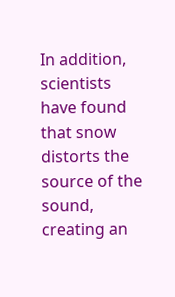In addition, scientists have found that snow distorts the source of the sound, creating an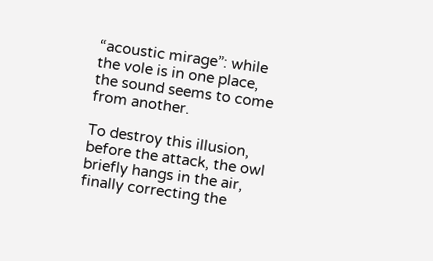“acoustic mirage”: while the vole is in one place, the sound seems to come from another.

To destroy this illusion, before the attack, the owl briefly hangs in the air, finally correcting the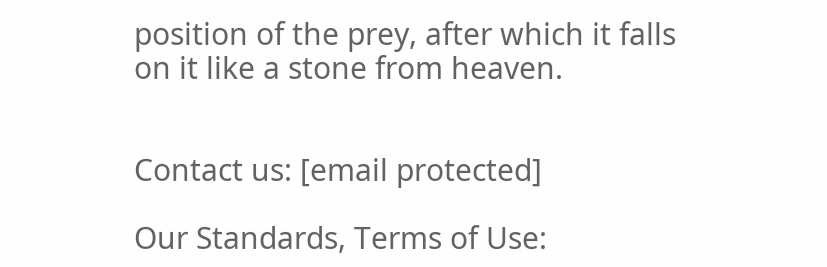position of the prey, after which it falls on it like a stone from heaven.


Contact us: [email protected]

Our Standards, Terms of Use: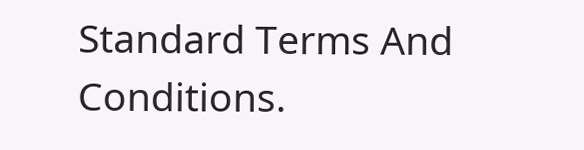Standard Terms And Conditions.